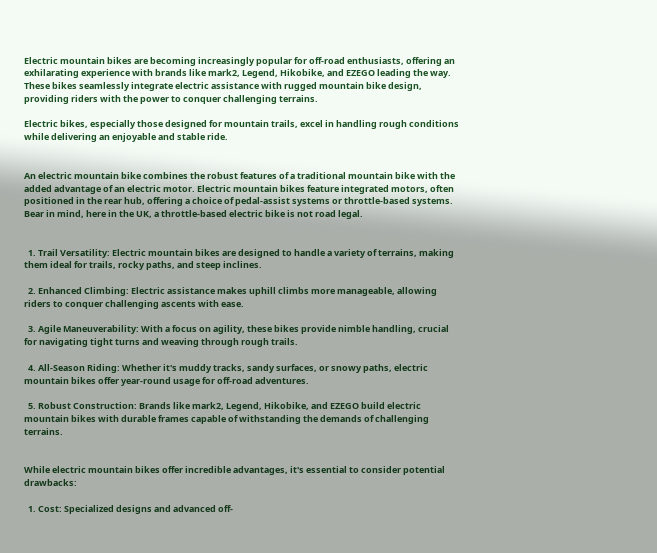Electric mountain bikes are becoming increasingly popular for off-road enthusiasts, offering an exhilarating experience with brands like mark2, Legend, Hikobike, and EZEGO leading the way. These bikes seamlessly integrate electric assistance with rugged mountain bike design, providing riders with the power to conquer challenging terrains.

Electric bikes, especially those designed for mountain trails, excel in handling rough conditions while delivering an enjoyable and stable ride.


An electric mountain bike combines the robust features of a traditional mountain bike with the added advantage of an electric motor. Electric mountain bikes feature integrated motors, often positioned in the rear hub, offering a choice of pedal-assist systems or throttle-based systems. Bear in mind, here in the UK, a throttle-based electric bike is not road legal.


  1. Trail Versatility: Electric mountain bikes are designed to handle a variety of terrains, making them ideal for trails, rocky paths, and steep inclines.

  2. Enhanced Climbing: Electric assistance makes uphill climbs more manageable, allowing riders to conquer challenging ascents with ease.

  3. Agile Maneuverability: With a focus on agility, these bikes provide nimble handling, crucial for navigating tight turns and weaving through rough trails.

  4. All-Season Riding: Whether it's muddy tracks, sandy surfaces, or snowy paths, electric mountain bikes offer year-round usage for off-road adventures.

  5. Robust Construction: Brands like mark2, Legend, Hikobike, and EZEGO build electric mountain bikes with durable frames capable of withstanding the demands of challenging terrains.


While electric mountain bikes offer incredible advantages, it's essential to consider potential drawbacks:

  1. Cost: Specialized designs and advanced off-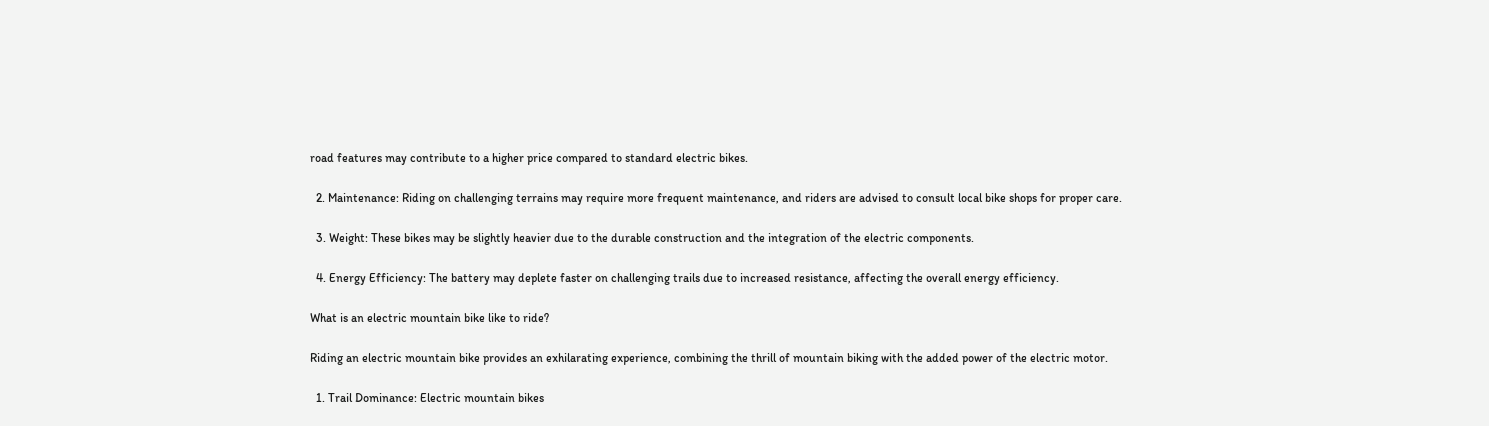road features may contribute to a higher price compared to standard electric bikes.

  2. Maintenance: Riding on challenging terrains may require more frequent maintenance, and riders are advised to consult local bike shops for proper care.

  3. Weight: These bikes may be slightly heavier due to the durable construction and the integration of the electric components.

  4. Energy Efficiency: The battery may deplete faster on challenging trails due to increased resistance, affecting the overall energy efficiency.

What is an electric mountain bike like to ride?

Riding an electric mountain bike provides an exhilarating experience, combining the thrill of mountain biking with the added power of the electric motor.

  1. Trail Dominance: Electric mountain bikes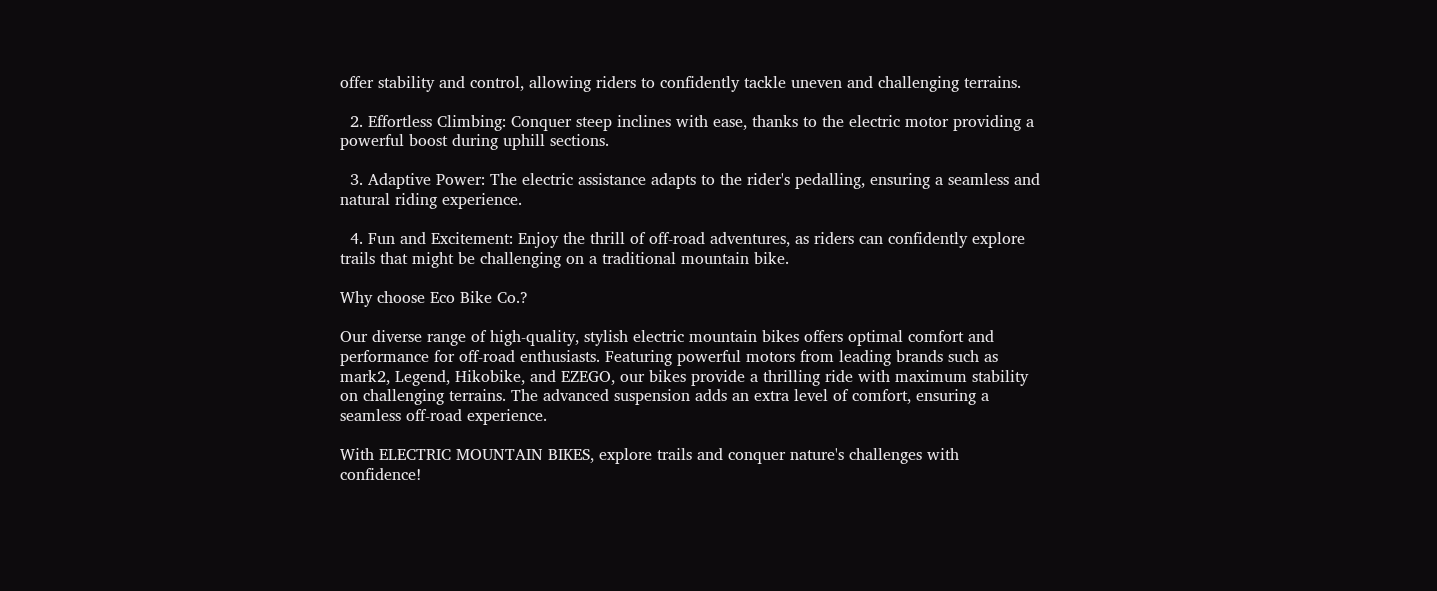offer stability and control, allowing riders to confidently tackle uneven and challenging terrains.

  2. Effortless Climbing: Conquer steep inclines with ease, thanks to the electric motor providing a powerful boost during uphill sections.

  3. Adaptive Power: The electric assistance adapts to the rider's pedalling, ensuring a seamless and natural riding experience.

  4. Fun and Excitement: Enjoy the thrill of off-road adventures, as riders can confidently explore trails that might be challenging on a traditional mountain bike.

Why choose Eco Bike Co.?

Our diverse range of high-quality, stylish electric mountain bikes offers optimal comfort and performance for off-road enthusiasts. Featuring powerful motors from leading brands such as mark2, Legend, Hikobike, and EZEGO, our bikes provide a thrilling ride with maximum stability on challenging terrains. The advanced suspension adds an extra level of comfort, ensuring a seamless off-road experience.

With ELECTRIC MOUNTAIN BIKES, explore trails and conquer nature's challenges with confidence!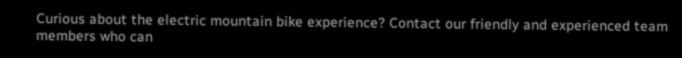Curious about the electric mountain bike experience? Contact our friendly and experienced team members who can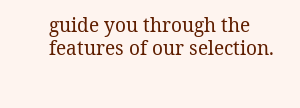guide you through the features of our selection.